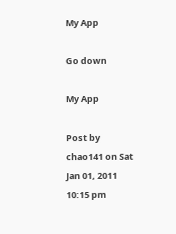My App

Go down

My App

Post by chao141 on Sat Jan 01, 2011 10:15 pm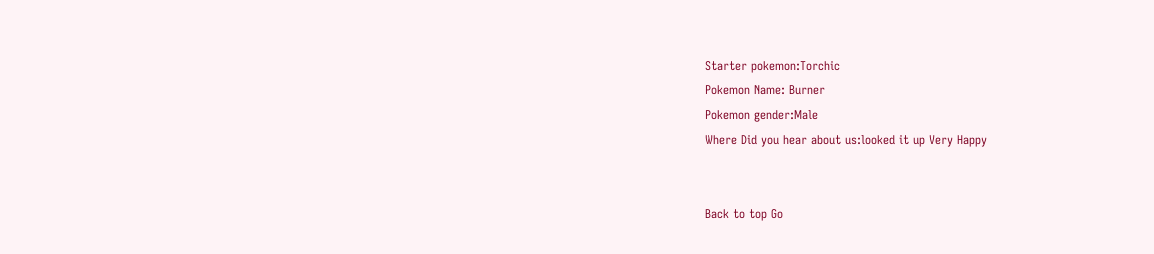Starter pokemon:Torchic
Pokemon Name: Burner
Pokemon gender:Male
Where Did you hear about us:looked it up Very Happy


Back to top Go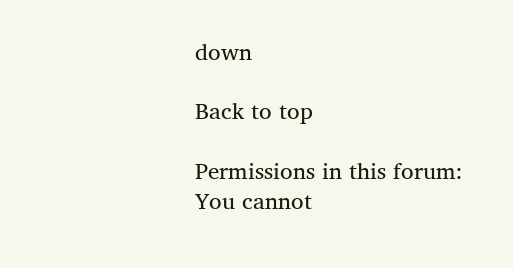down

Back to top

Permissions in this forum:
You cannot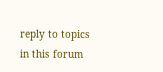reply to topics in this forum